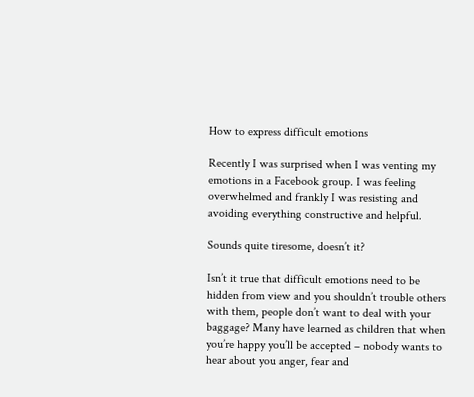How to express difficult emotions

Recently I was surprised when I was venting my emotions in a Facebook group. I was feeling overwhelmed and frankly I was resisting and avoiding everything constructive and helpful.

Sounds quite tiresome, doesn’t it?

Isn’t it true that difficult emotions need to be hidden from view and you shouldn’t trouble others with them, people don’t want to deal with your baggage? Many have learned as children that when you’re happy you’ll be accepted – nobody wants to hear about you anger, fear and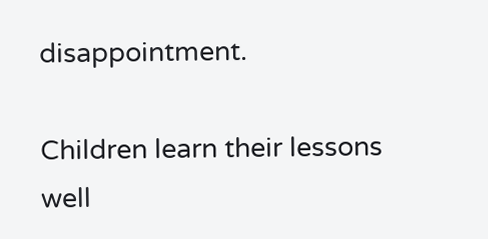disappointment.

Children learn their lessons well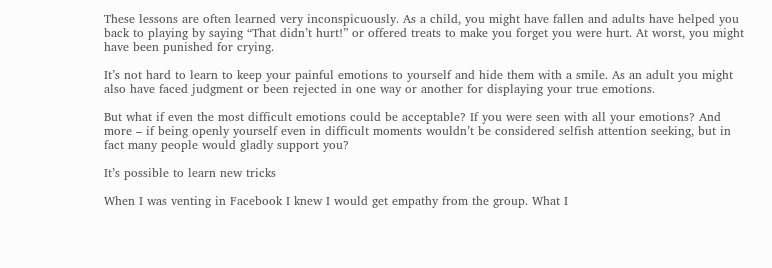These lessons are often learned very inconspicuously. As a child, you might have fallen and adults have helped you back to playing by saying “That didn’t hurt!” or offered treats to make you forget you were hurt. At worst, you might have been punished for crying.

It’s not hard to learn to keep your painful emotions to yourself and hide them with a smile. As an adult you might also have faced judgment or been rejected in one way or another for displaying your true emotions.

But what if even the most difficult emotions could be acceptable? If you were seen with all your emotions? And more – if being openly yourself even in difficult moments wouldn’t be considered selfish attention seeking, but in fact many people would gladly support you?

It’s possible to learn new tricks

When I was venting in Facebook I knew I would get empathy from the group. What I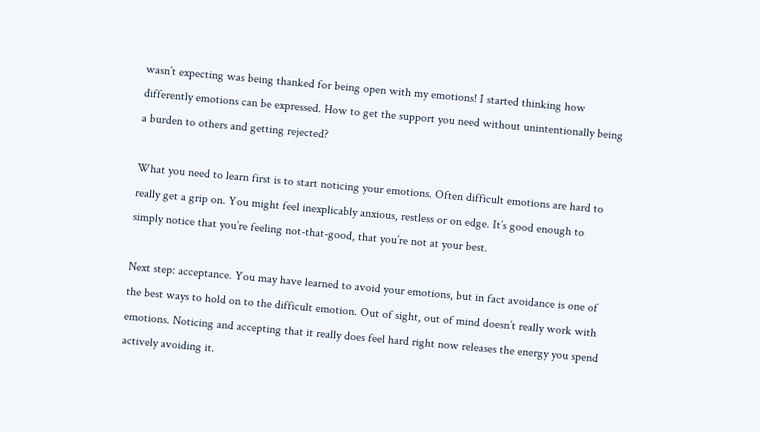wasn’t expecting was being thanked for being open with my emotions! I started thinking how differently emotions can be expressed. How to get the support you need without unintentionally being a burden to others and getting rejected?

What you need to learn first is to start noticing your emotions. Often difficult emotions are hard to really get a grip on. You might feel inexplicably anxious, restless or on edge. It’s good enough to simply notice that you’re feeling not-that-good, that you’re not at your best.

Next step: acceptance. You may have learned to avoid your emotions, but in fact avoidance is one of the best ways to hold on to the difficult emotion. Out of sight, out of mind doesn’t really work with emotions. Noticing and accepting that it really does feel hard right now releases the energy you spend actively avoiding it.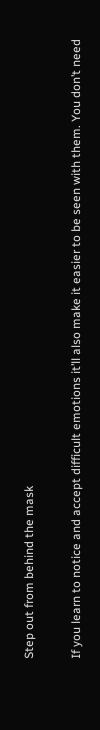Step out from behind the mask

If you learn to notice and accept difficult emotions it’ll also make it easier to be seen with them. You don’t need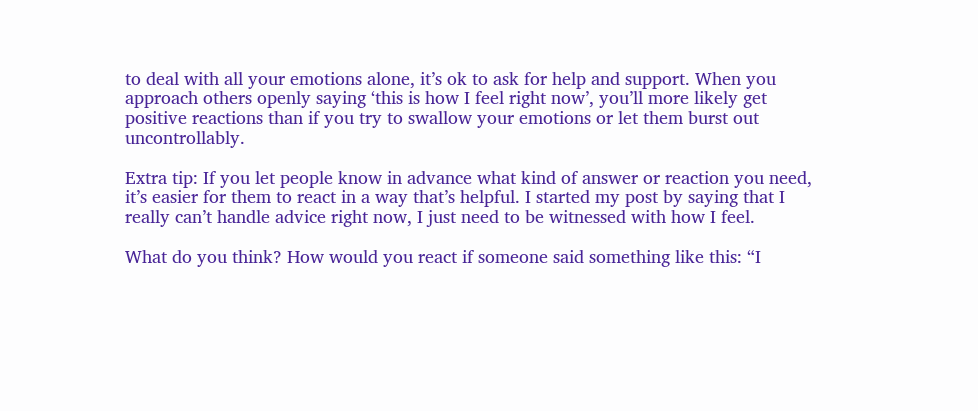to deal with all your emotions alone, it’s ok to ask for help and support. When you approach others openly saying ‘this is how I feel right now’, you’ll more likely get positive reactions than if you try to swallow your emotions or let them burst out uncontrollably.

Extra tip: If you let people know in advance what kind of answer or reaction you need, it’s easier for them to react in a way that’s helpful. I started my post by saying that I really can’t handle advice right now, I just need to be witnessed with how I feel.

What do you think? How would you react if someone said something like this: “I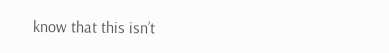know that this isn’t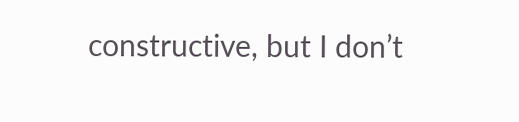constructive, but I don’t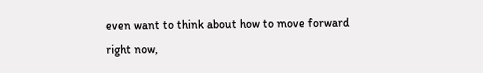even want to think about how to move forward right now,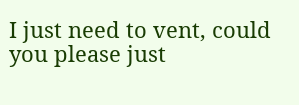I just need to vent, could you please just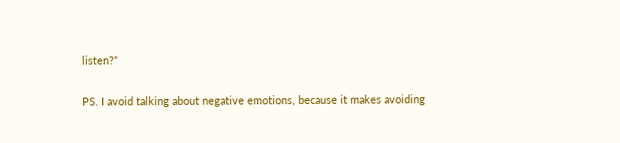listen?”

PS. I avoid talking about negative emotions, because it makes avoiding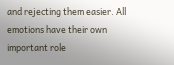and rejecting them easier. All emotions have their own important role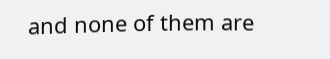and none of them are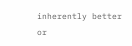inherently better or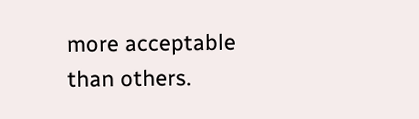more acceptable than others.